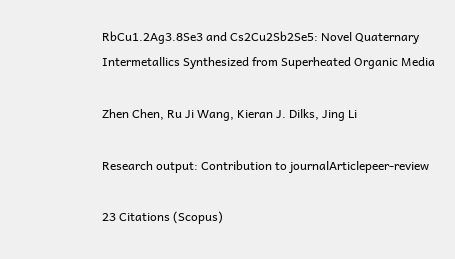RbCu1.2Ag3.8Se3 and Cs2Cu2Sb2Se5: Novel Quaternary Intermetallics Synthesized from Superheated Organic Media

Zhen Chen, Ru Ji Wang, Kieran J. Dilks, Jing Li

Research output: Contribution to journalArticlepeer-review

23 Citations (Scopus)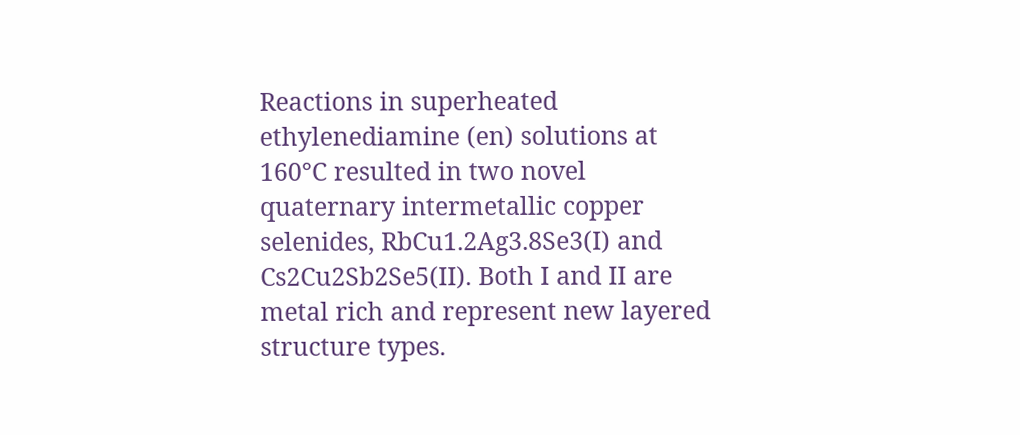Reactions in superheated ethylenediamine (en) solutions at 160°C resulted in two novel quaternary intermetallic copper selenides, RbCu1.2Ag3.8Se3(I) and Cs2Cu2Sb2Se5(II). Both I and II are metal rich and represent new layered structure types.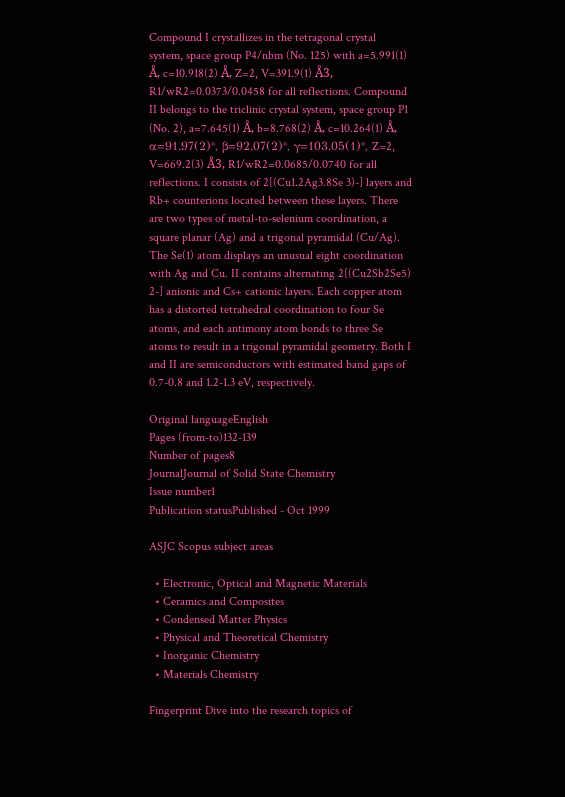Compound I crystallizes in the tetragonal crystal system, space group P4/nbm (No. 125) with a=5.991(1) Å, c=10.918(2) Å, Z=2, V=391.9(1) Å3, R1/wR2=0.0373/0.0458 for all reflections. Compound II belongs to the triclinic crystal system, space group P1 (No. 2), a=7.645(1) Å, b=8.768(2) Å, c=10.264(1) Å, α=91.97(2)°, β=92.07(2)°, γ=103.05(1)°, Z=2, V=669.2(3) Å3, R1/wR2=0.0685/0.0740 for all reflections. I consists of 2[(Cu1.2Ag3.8Se 3)-] layers and Rb+ counterions located between these layers. There are two types of metal-to-selenium coordination, a square planar (Ag) and a trigonal pyramidal (Cu/Ag). The Se(1) atom displays an unusual eight coordination with Ag and Cu. II contains alternating 2[(Cu2Sb2Se5) 2-] anionic and Cs+ cationic layers. Each copper atom has a distorted tetrahedral coordination to four Se atoms, and each antimony atom bonds to three Se atoms to result in a trigonal pyramidal geometry. Both I and II are semiconductors with estimated band gaps of 0.7-0.8 and 1.2-1.3 eV, respectively.

Original languageEnglish
Pages (from-to)132-139
Number of pages8
JournalJournal of Solid State Chemistry
Issue number1
Publication statusPublished - Oct 1999

ASJC Scopus subject areas

  • Electronic, Optical and Magnetic Materials
  • Ceramics and Composites
  • Condensed Matter Physics
  • Physical and Theoretical Chemistry
  • Inorganic Chemistry
  • Materials Chemistry

Fingerprint Dive into the research topics of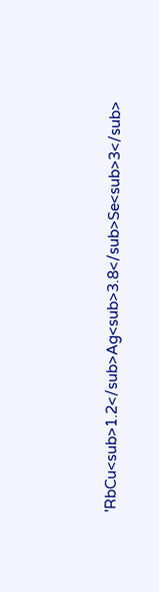'RbCu<sub>1.2</sub>Ag<sub>3.8</sub>Se<sub>3</sub>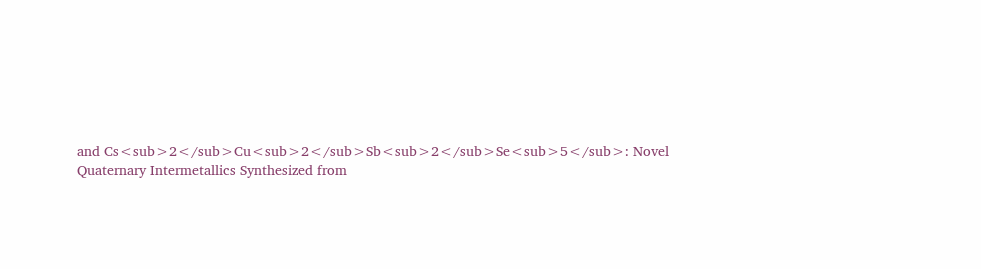and Cs<sub>2</sub>Cu<sub>2</sub>Sb<sub>2</sub>Se<sub>5</sub>: Novel Quaternary Intermetallics Synthesized from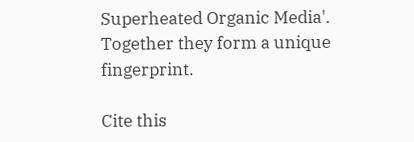Superheated Organic Media'. Together they form a unique fingerprint.

Cite this